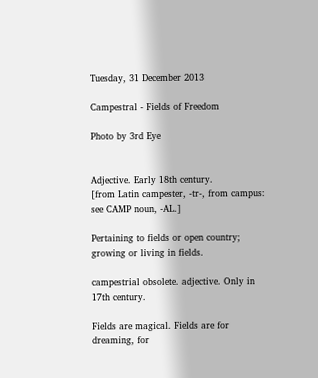Tuesday, 31 December 2013

Campestral - Fields of Freedom

Photo by 3rd Eye


Adjective. Early 18th century.
[from Latin campester, -tr-, from campus: see CAMP noun, -AL.]

Pertaining to fields or open country; growing or living in fields.

campestrial obsolete. adjective. Only in 17th century.

Fields are magical. Fields are for dreaming, for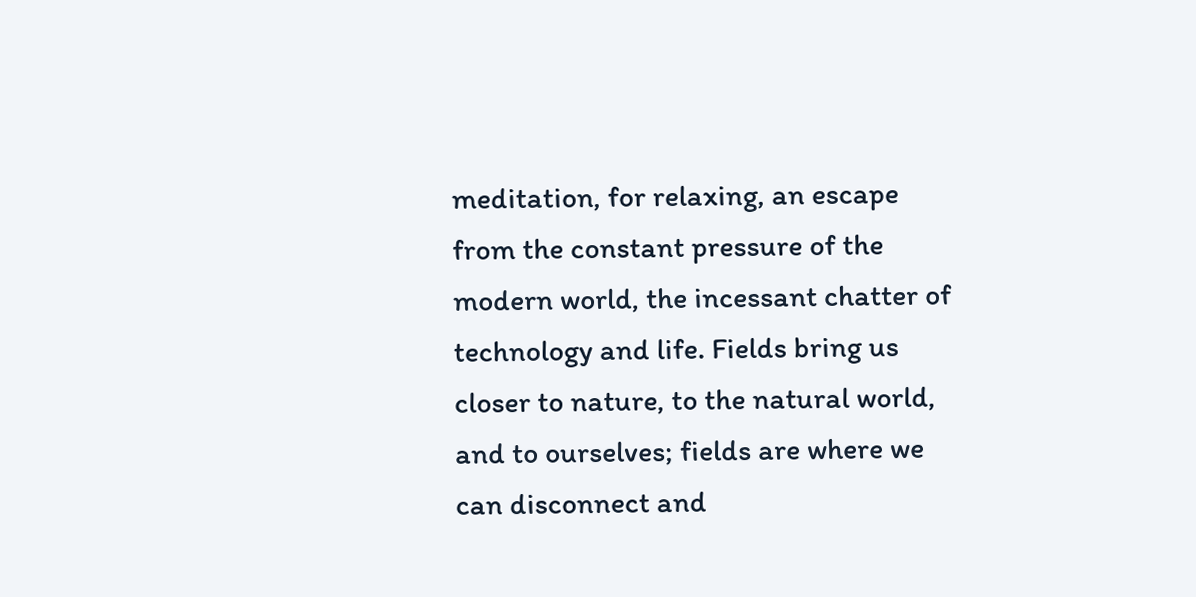meditation, for relaxing, an escape from the constant pressure of the modern world, the incessant chatter of technology and life. Fields bring us closer to nature, to the natural world, and to ourselves; fields are where we can disconnect and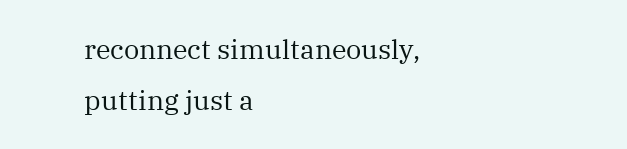reconnect simultaneously, putting just a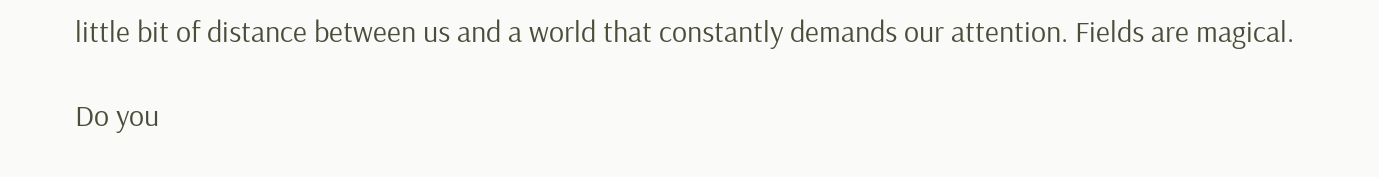little bit of distance between us and a world that constantly demands our attention. Fields are magical.

Do you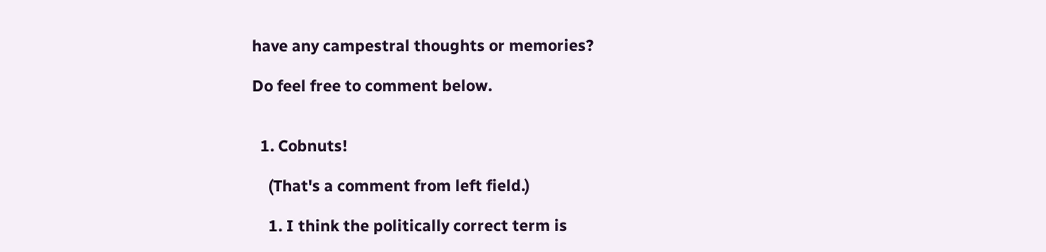have any campestral thoughts or memories?

Do feel free to comment below.


  1. Cobnuts!

    (That's a comment from left field.)

    1. I think the politically correct term is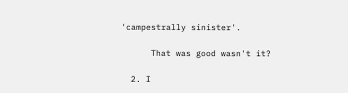'campestrally sinister'.

      That was good wasn't it?

  2. I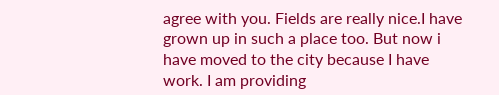agree with you. Fields are really nice.I have grown up in such a place too. But now i have moved to the city because I have work. I am providing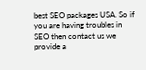best SEO packages USA. So if you are having troubles in SEO then contact us we provide a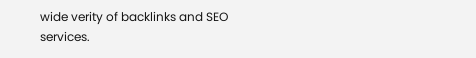wide verity of backlinks and SEO services.